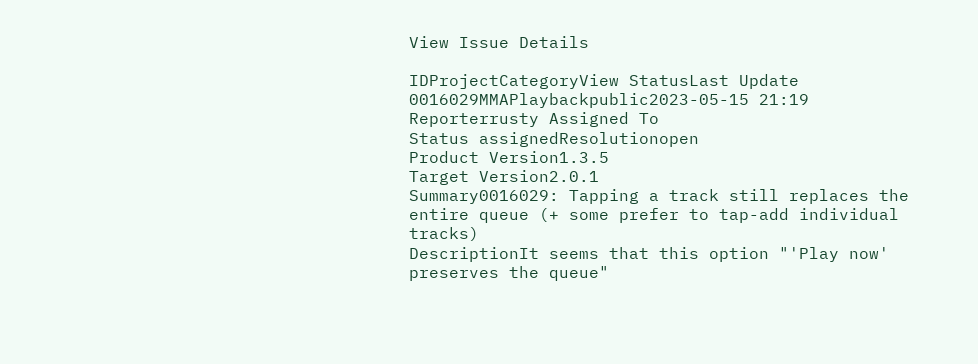View Issue Details

IDProjectCategoryView StatusLast Update
0016029MMAPlaybackpublic2023-05-15 21:19
Reporterrusty Assigned To
Status assignedResolutionopen
Product Version1.3.5
Target Version2.0.1
Summary0016029: Tapping a track still replaces the entire queue (+ some prefer to tap-add individual tracks)
DescriptionIt seems that this option "'Play now' preserves the queue"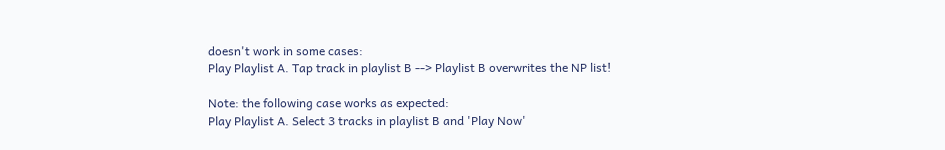doesn't work in some cases:
Play Playlist A. Tap track in playlist B --> Playlist B overwrites the NP list!

Note: the following case works as expected:
Play Playlist A. Select 3 tracks in playlist B and 'Play Now'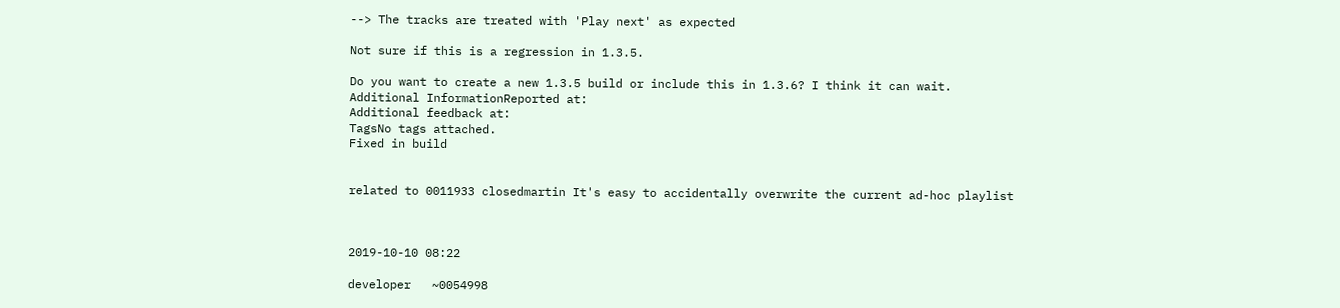--> The tracks are treated with 'Play next' as expected

Not sure if this is a regression in 1.3.5.

Do you want to create a new 1.3.5 build or include this in 1.3.6? I think it can wait.
Additional InformationReported at:
Additional feedback at:
TagsNo tags attached.
Fixed in build


related to 0011933 closedmartin It's easy to accidentally overwrite the current ad-hoc playlist



2019-10-10 08:22

developer   ~0054998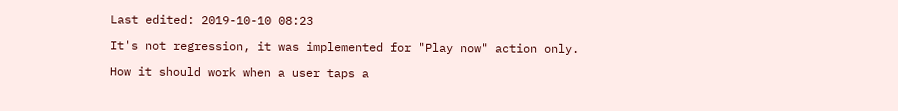Last edited: 2019-10-10 08:23

It's not regression, it was implemented for "Play now" action only.

How it should work when a user taps a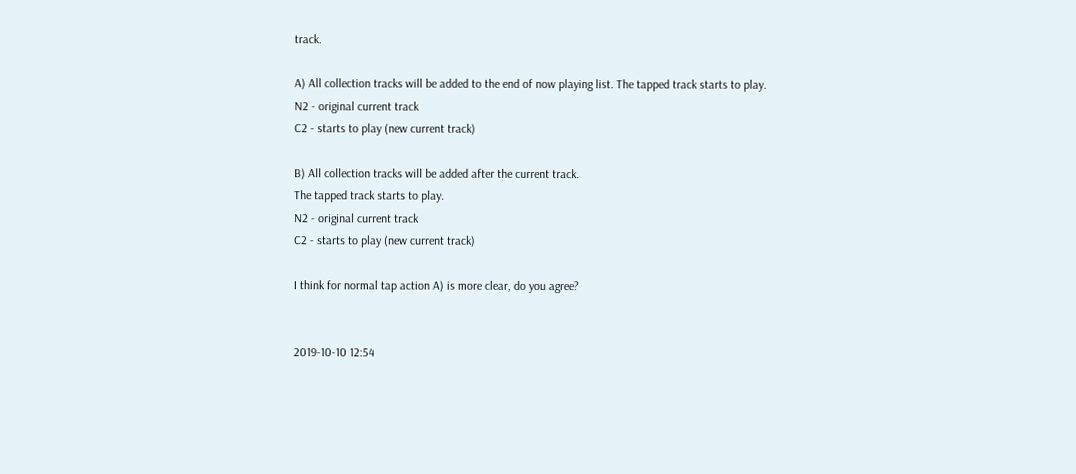track.

A) All collection tracks will be added to the end of now playing list. The tapped track starts to play.
N2 - original current track
C2 - starts to play (new current track)

B) All collection tracks will be added after the current track.
The tapped track starts to play.
N2 - original current track
C2 - starts to play (new current track)

I think for normal tap action A) is more clear, do you agree?


2019-10-10 12:54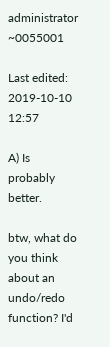administrator   ~0055001

Last edited: 2019-10-10 12:57

A) Is probably better.

btw, what do you think about an undo/redo function? I'd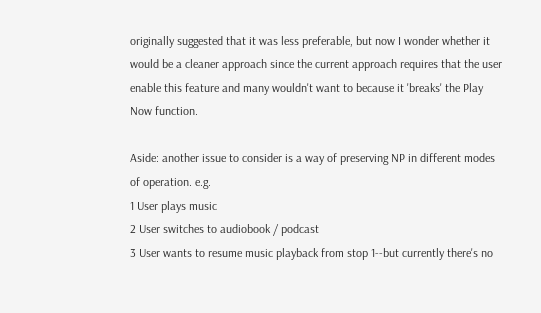originally suggested that it was less preferable, but now I wonder whether it would be a cleaner approach since the current approach requires that the user enable this feature and many wouldn't want to because it 'breaks' the Play Now function.

Aside: another issue to consider is a way of preserving NP in different modes of operation. e.g.
1 User plays music
2 User switches to audiobook / podcast
3 User wants to resume music playback from stop 1--but currently there's no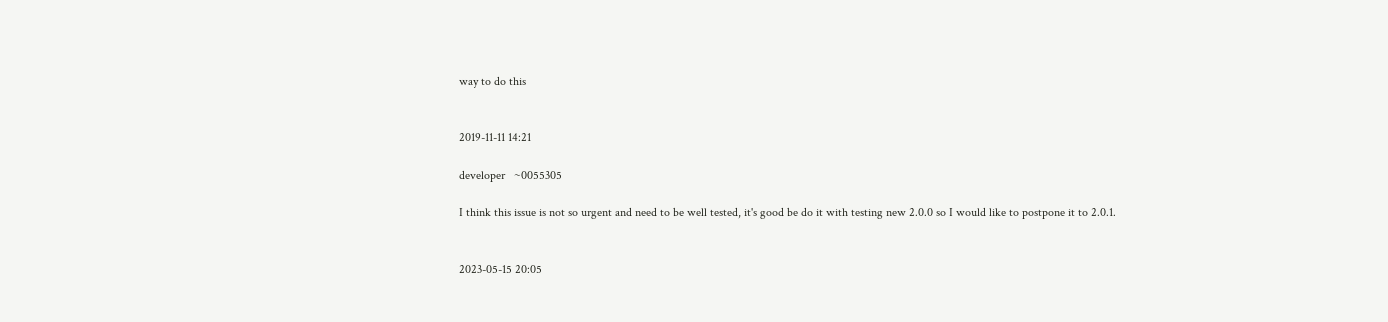way to do this


2019-11-11 14:21

developer   ~0055305

I think this issue is not so urgent and need to be well tested, it's good be do it with testing new 2.0.0 so I would like to postpone it to 2.0.1.


2023-05-15 20:05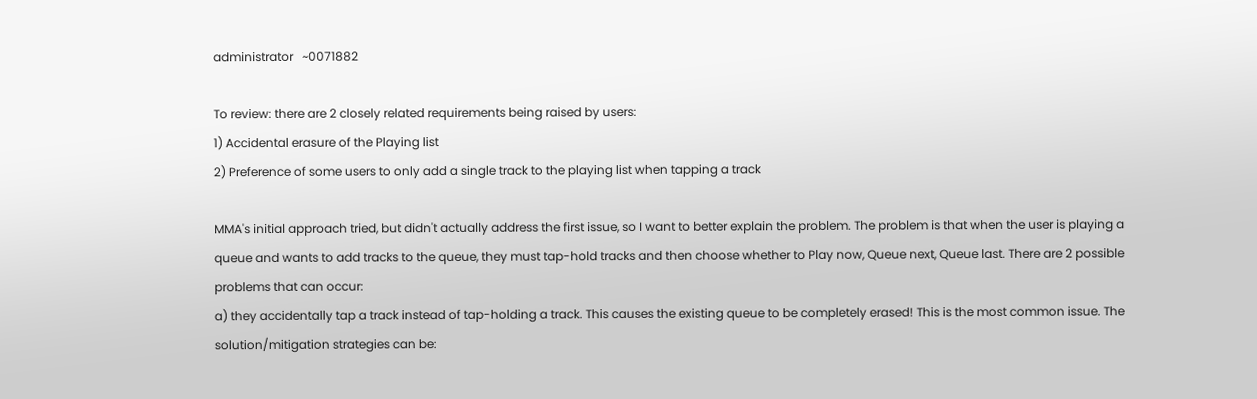administrator   ~0071882

To review: there are 2 closely related requirements being raised by users:
1) Accidental erasure of the Playing list
2) Preference of some users to only add a single track to the playing list when tapping a track

MMA's initial approach tried, but didn't actually address the first issue, so I want to better explain the problem. The problem is that when the user is playing a queue and wants to add tracks to the queue, they must tap-hold tracks and then choose whether to Play now, Queue next, Queue last. There are 2 possible problems that can occur:
a) they accidentally tap a track instead of tap-holding a track. This causes the existing queue to be completely erased! This is the most common issue. The solution/mitigation strategies can be: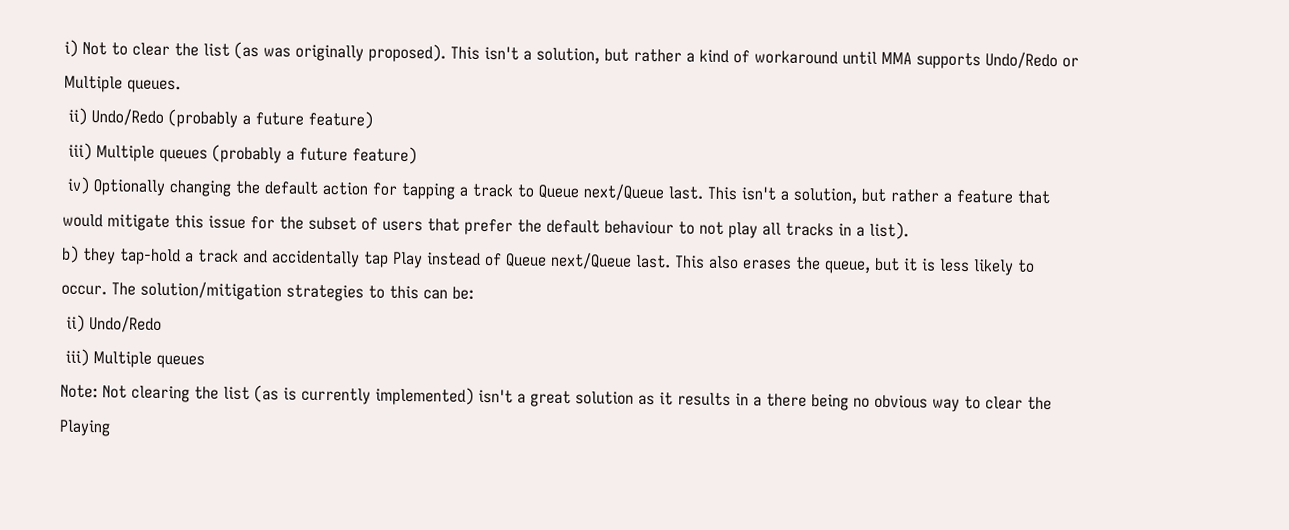i) Not to clear the list (as was originally proposed). This isn't a solution, but rather a kind of workaround until MMA supports Undo/Redo or Multiple queues.
 ii) Undo/Redo (probably a future feature)
 iii) Multiple queues (probably a future feature)
 iv) Optionally changing the default action for tapping a track to Queue next/Queue last. This isn't a solution, but rather a feature that would mitigate this issue for the subset of users that prefer the default behaviour to not play all tracks in a list).
b) they tap-hold a track and accidentally tap Play instead of Queue next/Queue last. This also erases the queue, but it is less likely to occur. The solution/mitigation strategies to this can be:
 ii) Undo/Redo
 iii) Multiple queues
Note: Not clearing the list (as is currently implemented) isn't a great solution as it results in a there being no obvious way to clear the Playing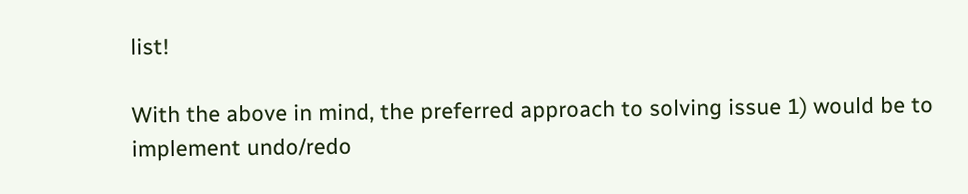list!

With the above in mind, the preferred approach to solving issue 1) would be to implement undo/redo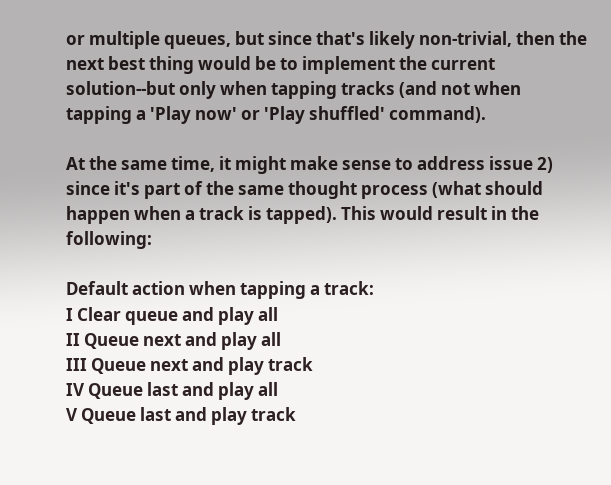or multiple queues, but since that's likely non-trivial, then the next best thing would be to implement the current solution--but only when tapping tracks (and not when tapping a 'Play now' or 'Play shuffled' command).

At the same time, it might make sense to address issue 2) since it's part of the same thought process (what should happen when a track is tapped). This would result in the following:

Default action when tapping a track:
I Clear queue and play all
II Queue next and play all
III Queue next and play track
IV Queue last and play all
V Queue last and play track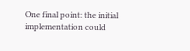One final point: the initial implementation could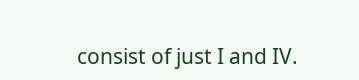consist of just I and IV.